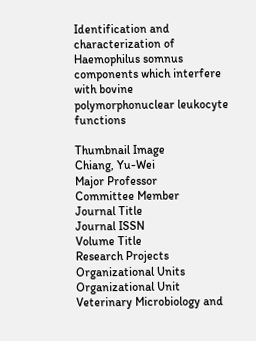Identification and characterization of Haemophilus somnus components which interfere with bovine polymorphonuclear leukocyte functions

Thumbnail Image
Chiang, Yu-Wei
Major Professor
Committee Member
Journal Title
Journal ISSN
Volume Title
Research Projects
Organizational Units
Organizational Unit
Veterinary Microbiology and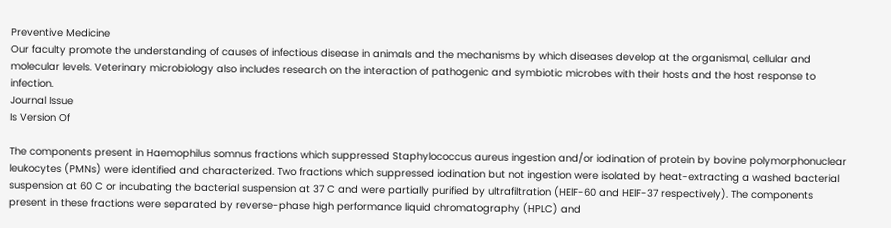Preventive Medicine
Our faculty promote the understanding of causes of infectious disease in animals and the mechanisms by which diseases develop at the organismal, cellular and molecular levels. Veterinary microbiology also includes research on the interaction of pathogenic and symbiotic microbes with their hosts and the host response to infection.
Journal Issue
Is Version Of

The components present in Haemophilus somnus fractions which suppressed Staphylococcus aureus ingestion and/or iodination of protein by bovine polymorphonuclear leukocytes (PMNs) were identified and characterized. Two fractions which suppressed iodination but not ingestion were isolated by heat-extracting a washed bacterial suspension at 60 C or incubating the bacterial suspension at 37 C and were partially purified by ultrafiltration (HElF-60 and HElF-37 respectively). The components present in these fractions were separated by reverse-phase high performance liquid chromatography (HPLC) and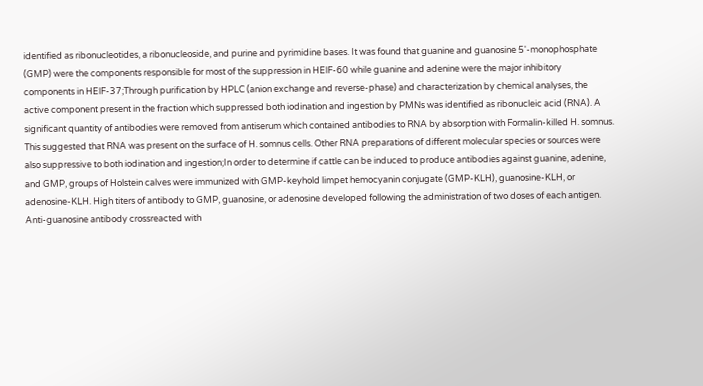identified as ribonucleotides, a ribonucleoside, and purine and pyrimidine bases. It was found that guanine and guanosine 5'-monophosphate (GMP) were the components responsible for most of the suppression in HElF-60 while guanine and adenine were the major inhibitory components in HElF-37;Through purification by HPLC (anion exchange and reverse-phase) and characterization by chemical analyses, the active component present in the fraction which suppressed both iodination and ingestion by PMNs was identified as ribonucleic acid (RNA). A significant quantity of antibodies were removed from antiserum which contained antibodies to RNA by absorption with Formalin-killed H. somnus. This suggested that RNA was present on the surface of H. somnus cells. Other RNA preparations of different molecular species or sources were also suppressive to both iodination and ingestion;In order to determine if cattle can be induced to produce antibodies against guanine, adenine, and GMP, groups of Holstein calves were immunized with GMP-keyhold limpet hemocyanin conjugate (GMP-KLH), guanosine-KLH, or adenosine-KLH. High titers of antibody to GMP, guanosine, or adenosine developed following the administration of two doses of each antigen. Anti-guanosine antibody crossreacted with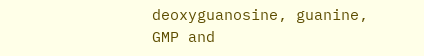deoxyguanosine, guanine, GMP and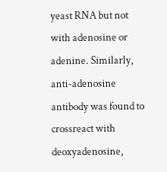yeast RNA but not with adenosine or adenine. Similarly, anti-adenosine antibody was found to crossreact with deoxyadenosine,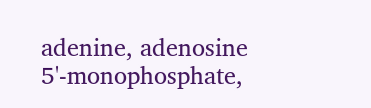adenine, adenosine 5'-monophosphate,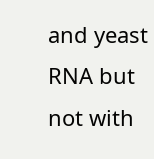and yeast RNA but not with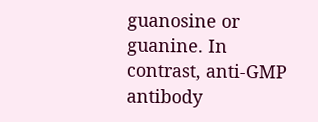guanosine or guanine. In contrast, anti-GMP antibody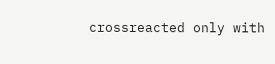crossreacted only with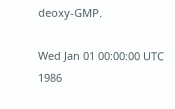deoxy-GMP.

Wed Jan 01 00:00:00 UTC 1986